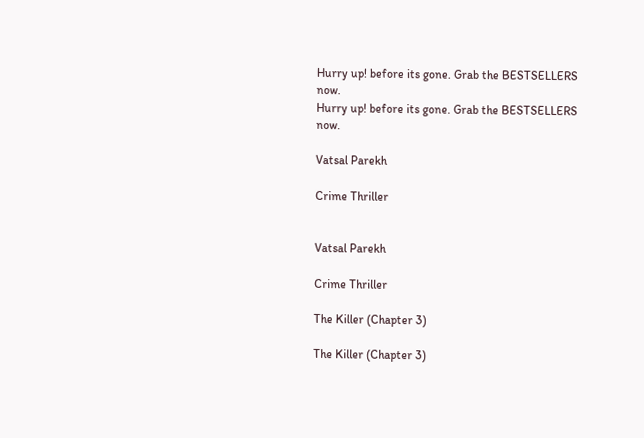Hurry up! before its gone. Grab the BESTSELLERS now.
Hurry up! before its gone. Grab the BESTSELLERS now.

Vatsal Parekh

Crime Thriller


Vatsal Parekh

Crime Thriller

The Killer (Chapter 3)

The Killer (Chapter 3)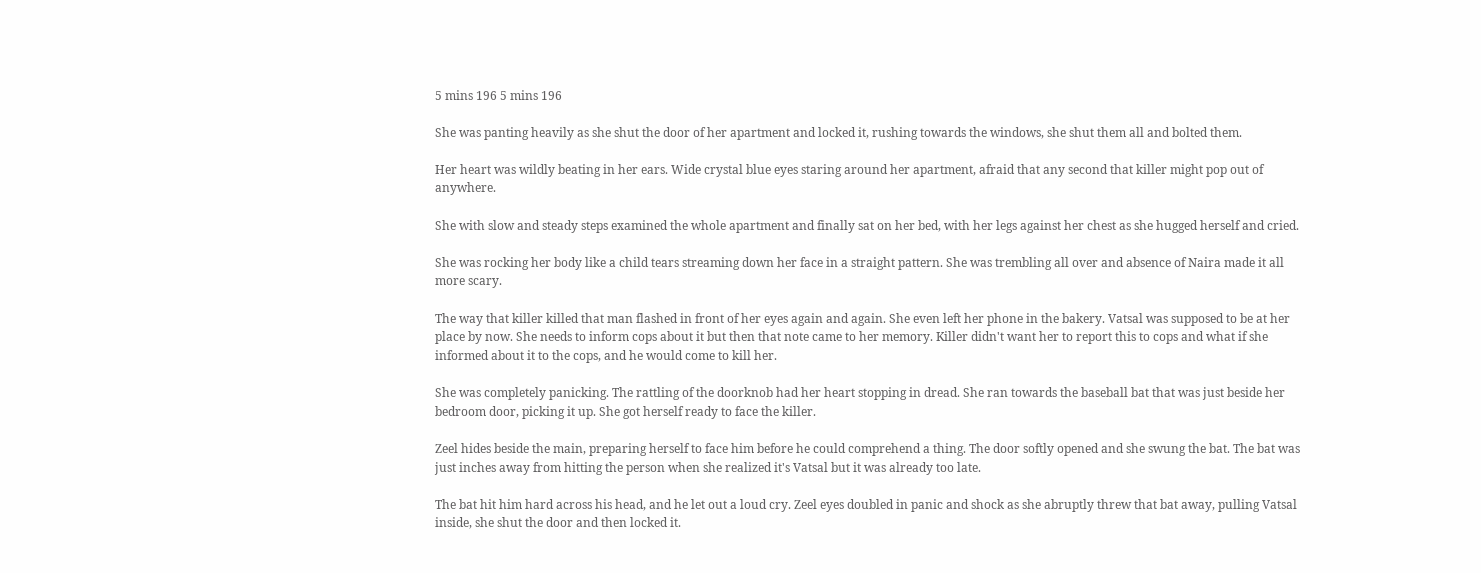5 mins 196 5 mins 196

She was panting heavily as she shut the door of her apartment and locked it, rushing towards the windows, she shut them all and bolted them.

Her heart was wildly beating in her ears. Wide crystal blue eyes staring around her apartment, afraid that any second that killer might pop out of anywhere.

She with slow and steady steps examined the whole apartment and finally sat on her bed, with her legs against her chest as she hugged herself and cried.

She was rocking her body like a child tears streaming down her face in a straight pattern. She was trembling all over and absence of Naira made it all more scary.

The way that killer killed that man flashed in front of her eyes again and again. She even left her phone in the bakery. Vatsal was supposed to be at her place by now. She needs to inform cops about it but then that note came to her memory. Killer didn't want her to report this to cops and what if she informed about it to the cops, and he would come to kill her.

She was completely panicking. The rattling of the doorknob had her heart stopping in dread. She ran towards the baseball bat that was just beside her bedroom door, picking it up. She got herself ready to face the killer.

Zeel hides beside the main, preparing herself to face him before he could comprehend a thing. The door softly opened and she swung the bat. The bat was just inches away from hitting the person when she realized it's Vatsal but it was already too late.

The bat hit him hard across his head, and he let out a loud cry. Zeel eyes doubled in panic and shock as she abruptly threw that bat away, pulling Vatsal inside, she shut the door and then locked it.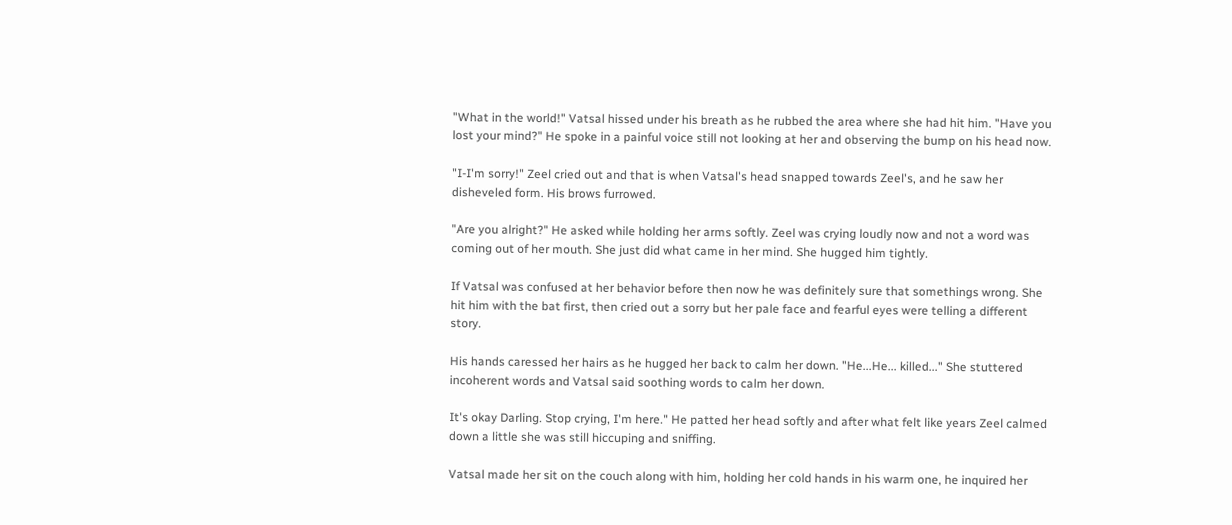"What in the world!" Vatsal hissed under his breath as he rubbed the area where she had hit him. "Have you lost your mind?" He spoke in a painful voice still not looking at her and observing the bump on his head now.

"I-I'm sorry!" Zeel cried out and that is when Vatsal's head snapped towards Zeel's, and he saw her disheveled form. His brows furrowed.

"Are you alright?" He asked while holding her arms softly. Zeel was crying loudly now and not a word was coming out of her mouth. She just did what came in her mind. She hugged him tightly.

If Vatsal was confused at her behavior before then now he was definitely sure that somethings wrong. She hit him with the bat first, then cried out a sorry but her pale face and fearful eyes were telling a different story.

His hands caressed her hairs as he hugged her back to calm her down. "He...He... killed..." She stuttered incoherent words and Vatsal said soothing words to calm her down.

It's okay Darling. Stop crying, I'm here." He patted her head softly and after what felt like years Zeel calmed down a little she was still hiccuping and sniffing.

Vatsal made her sit on the couch along with him, holding her cold hands in his warm one, he inquired her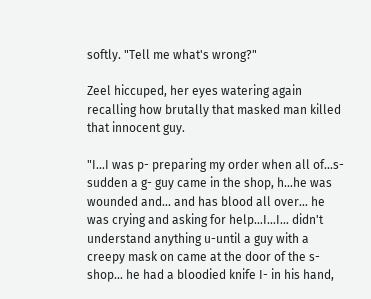softly. "Tell me what's wrong?"

Zeel hiccuped, her eyes watering again recalling how brutally that masked man killed that innocent guy.

"I...I was p- preparing my order when all of...s-sudden a g- guy came in the shop, h...he was wounded and... and has blood all over... he was crying and asking for help...I...I... didn't understand anything u-until a guy with a creepy mask on came at the door of the s-shop... he had a bloodied knife I- in his hand,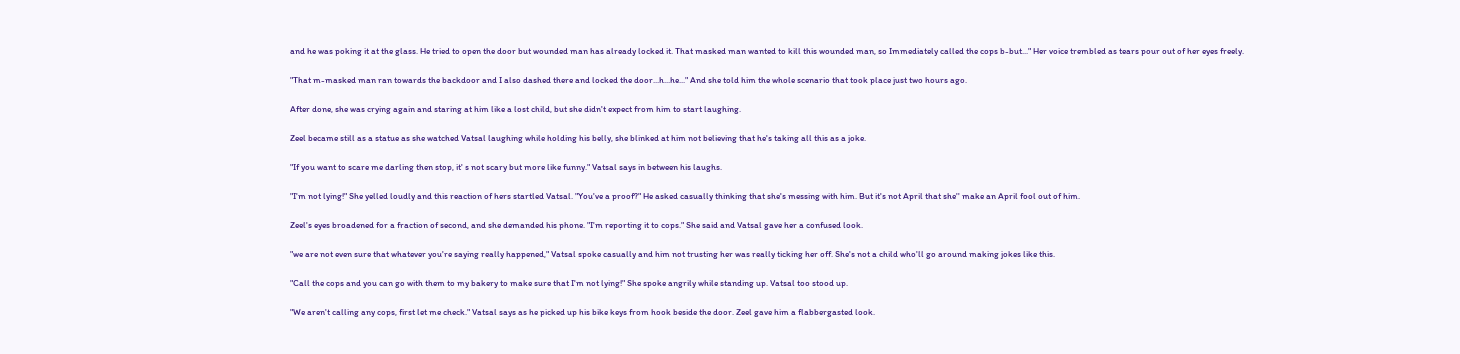and he was poking it at the glass. He tried to open the door but wounded man has already locked it. That masked man wanted to kill this wounded man, so Immediately called the cops b-but..." Her voice trembled as tears pour out of her eyes freely.

"That m-masked man ran towards the backdoor and I also dashed there and locked the door...h...he..." And she told him the whole scenario that took place just two hours ago.

After done, she was crying again and staring at him like a lost child, but she didn't expect from him to start laughing.

Zeel became still as a statue as she watched Vatsal laughing while holding his belly, she blinked at him not believing that he's taking all this as a joke.

"If you want to scare me darling then stop, it' s not scary but more like funny." Vatsal says in between his laughs.

"I'm not lying!" She yelled loudly and this reaction of hers startled Vatsal. "You've a proof?" He asked casually thinking that she's messing with him. But it's not April that she'' make an April fool out of him.

Zeel's eyes broadened for a fraction of second, and she demanded his phone. "I'm reporting it to cops." She said and Vatsal gave her a confused look.

"we are not even sure that whatever you're saying really happened," Vatsal spoke casually and him not trusting her was really ticking her off. She's not a child who'll go around making jokes like this.

"Call the cops and you can go with them to my bakery to make sure that I'm not lying!" She spoke angrily while standing up. Vatsal too stood up.

"We aren't calling any cops, first let me check." Vatsal says as he picked up his bike keys from hook beside the door. Zeel gave him a flabbergasted look.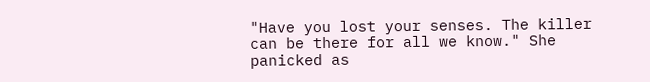"Have you lost your senses. The killer can be there for all we know." She panicked as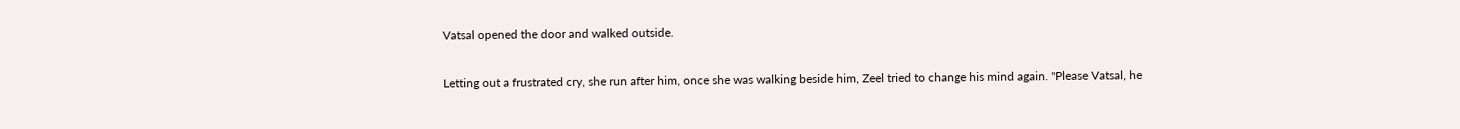Vatsal opened the door and walked outside.

Letting out a frustrated cry, she run after him, once she was walking beside him, Zeel tried to change his mind again. "Please Vatsal, he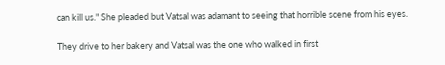can kill us." She pleaded but Vatsal was adamant to seeing that horrible scene from his eyes.

They drive to her bakery and Vatsal was the one who walked in first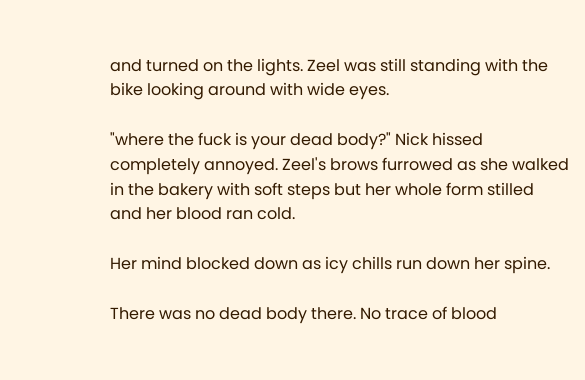and turned on the lights. Zeel was still standing with the bike looking around with wide eyes.

"where the fuck is your dead body?" Nick hissed completely annoyed. Zeel's brows furrowed as she walked in the bakery with soft steps but her whole form stilled and her blood ran cold.

Her mind blocked down as icy chills run down her spine.

There was no dead body there. No trace of blood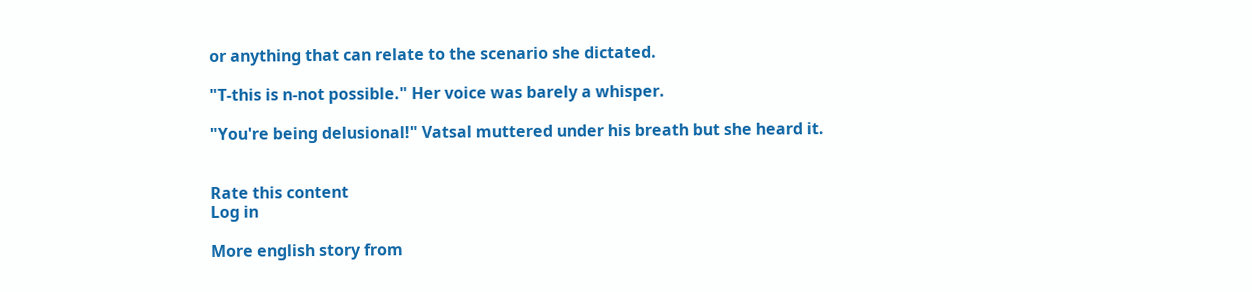or anything that can relate to the scenario she dictated.

"T-this is n-not possible." Her voice was barely a whisper.

"You're being delusional!" Vatsal muttered under his breath but she heard it.


Rate this content
Log in

More english story from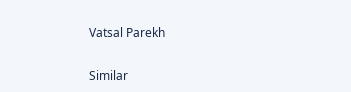Vatsal Parekh

Similar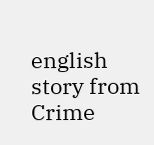english story from Crime